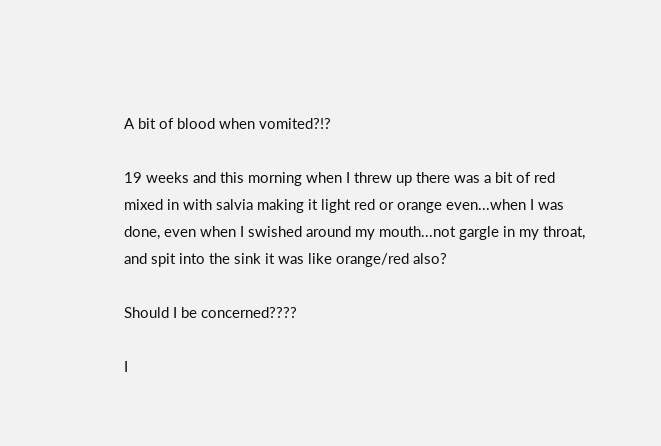A bit of blood when vomited?!?

19 weeks and this morning when I threw up there was a bit of red mixed in with salvia making it light red or orange even...when I was done, even when I swished around my mouth...not gargle in my throat, and spit into the sink it was like orange/red also?

Should I be concerned????

I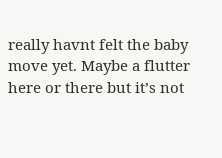really havnt felt the baby move yet. Maybe a flutter here or there but it’s not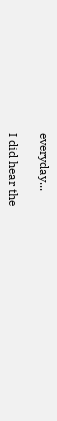everyday...

I did hear the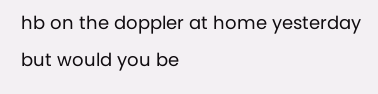hb on the doppler at home yesterday but would you be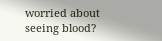worried about seeing blood?